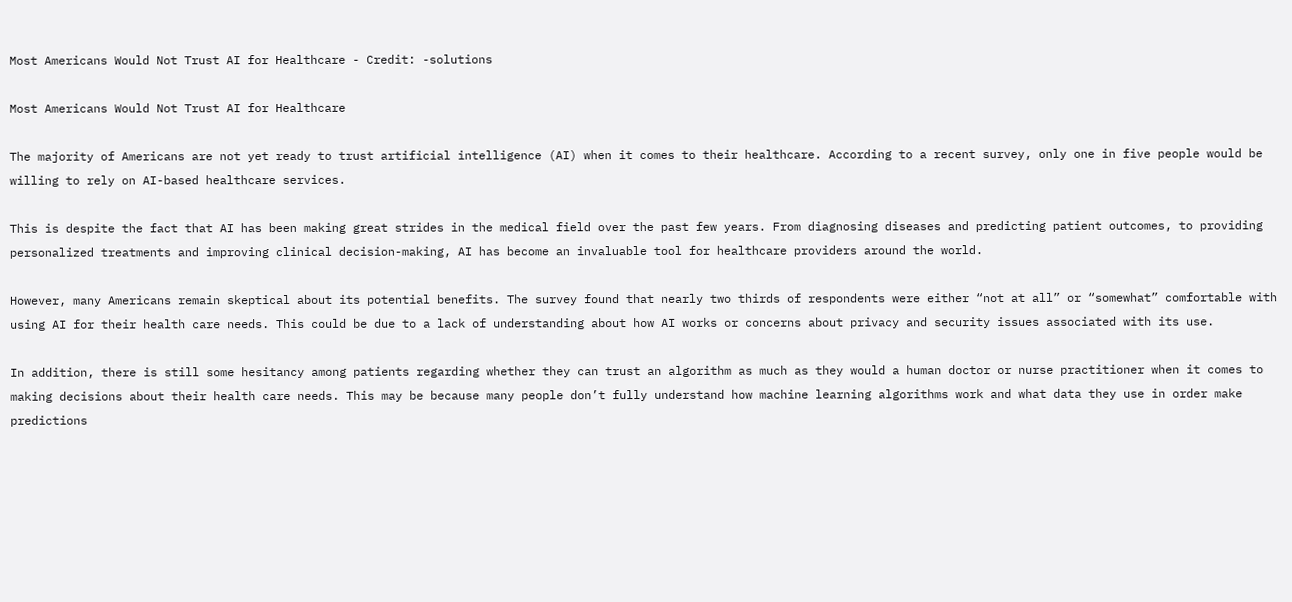Most Americans Would Not Trust AI for Healthcare - Credit: -solutions

Most Americans Would Not Trust AI for Healthcare

The majority of Americans are not yet ready to trust artificial intelligence (AI) when it comes to their healthcare. According to a recent survey, only one in five people would be willing to rely on AI-based healthcare services.

This is despite the fact that AI has been making great strides in the medical field over the past few years. From diagnosing diseases and predicting patient outcomes, to providing personalized treatments and improving clinical decision-making, AI has become an invaluable tool for healthcare providers around the world.

However, many Americans remain skeptical about its potential benefits. The survey found that nearly two thirds of respondents were either “not at all” or “somewhat” comfortable with using AI for their health care needs. This could be due to a lack of understanding about how AI works or concerns about privacy and security issues associated with its use.

In addition, there is still some hesitancy among patients regarding whether they can trust an algorithm as much as they would a human doctor or nurse practitioner when it comes to making decisions about their health care needs. This may be because many people don’t fully understand how machine learning algorithms work and what data they use in order make predictions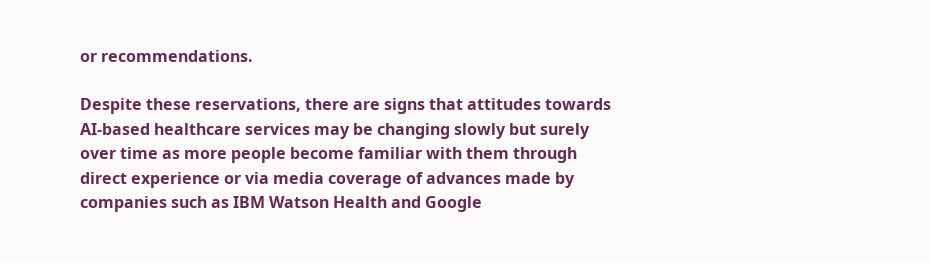or recommendations.

Despite these reservations, there are signs that attitudes towards AI-based healthcare services may be changing slowly but surely over time as more people become familiar with them through direct experience or via media coverage of advances made by companies such as IBM Watson Health and Google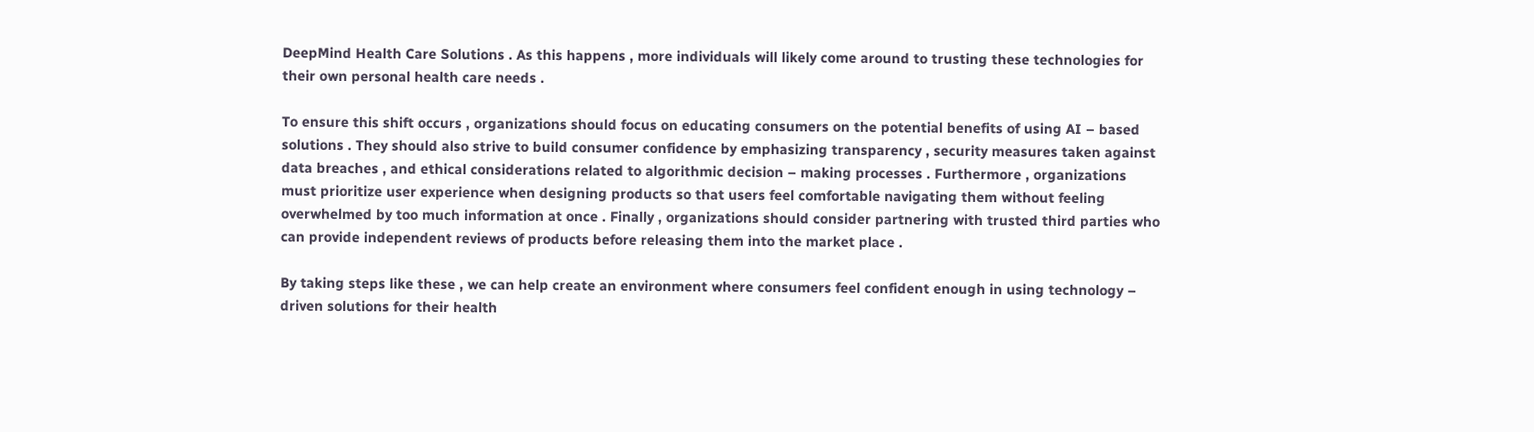DeepMind Health Care Solutions . As this happens , more individuals will likely come around to trusting these technologies for their own personal health care needs .

To ensure this shift occurs , organizations should focus on educating consumers on the potential benefits of using AI – based solutions . They should also strive to build consumer confidence by emphasizing transparency , security measures taken against data breaches , and ethical considerations related to algorithmic decision – making processes . Furthermore , organizations must prioritize user experience when designing products so that users feel comfortable navigating them without feeling overwhelmed by too much information at once . Finally , organizations should consider partnering with trusted third parties who can provide independent reviews of products before releasing them into the market place .

By taking steps like these , we can help create an environment where consumers feel confident enough in using technology – driven solutions for their health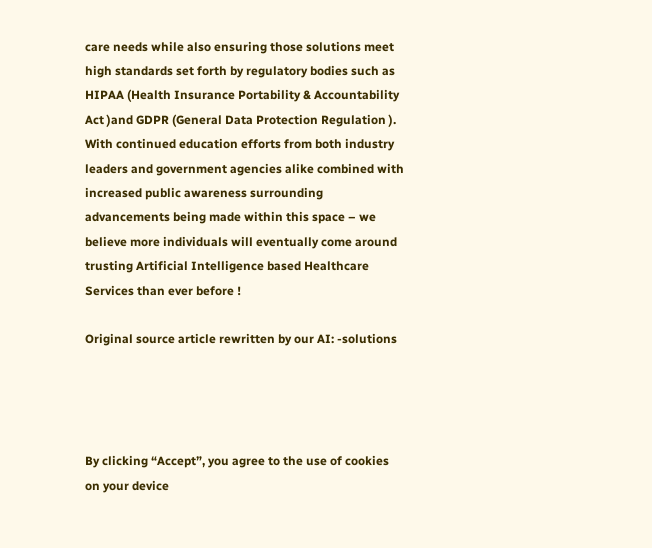care needs while also ensuring those solutions meet high standards set forth by regulatory bodies such as HIPAA (Health Insurance Portability & Accountability Act )and GDPR (General Data Protection Regulation ). With continued education efforts from both industry leaders and government agencies alike combined with increased public awareness surrounding advancements being made within this space – we believe more individuals will eventually come around trusting Artificial Intelligence based Healthcare Services than ever before !

Original source article rewritten by our AI: -solutions




By clicking “Accept”, you agree to the use of cookies on your device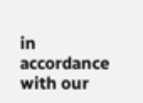in accordance with our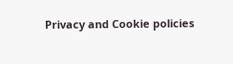Privacy and Cookie policies